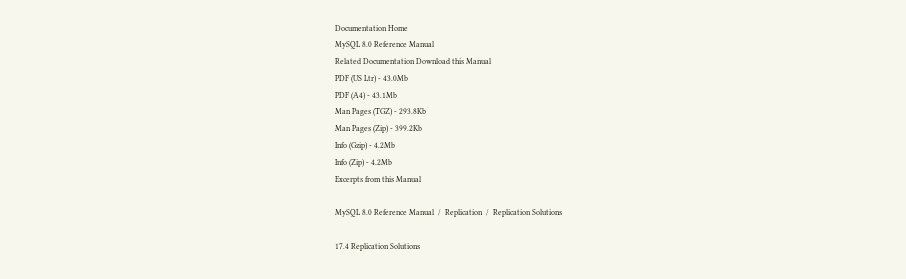Documentation Home
MySQL 8.0 Reference Manual
Related Documentation Download this Manual
PDF (US Ltr) - 43.0Mb
PDF (A4) - 43.1Mb
Man Pages (TGZ) - 293.8Kb
Man Pages (Zip) - 399.2Kb
Info (Gzip) - 4.2Mb
Info (Zip) - 4.2Mb
Excerpts from this Manual

MySQL 8.0 Reference Manual  /  Replication  /  Replication Solutions

17.4 Replication Solutions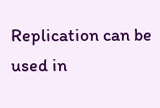Replication can be used in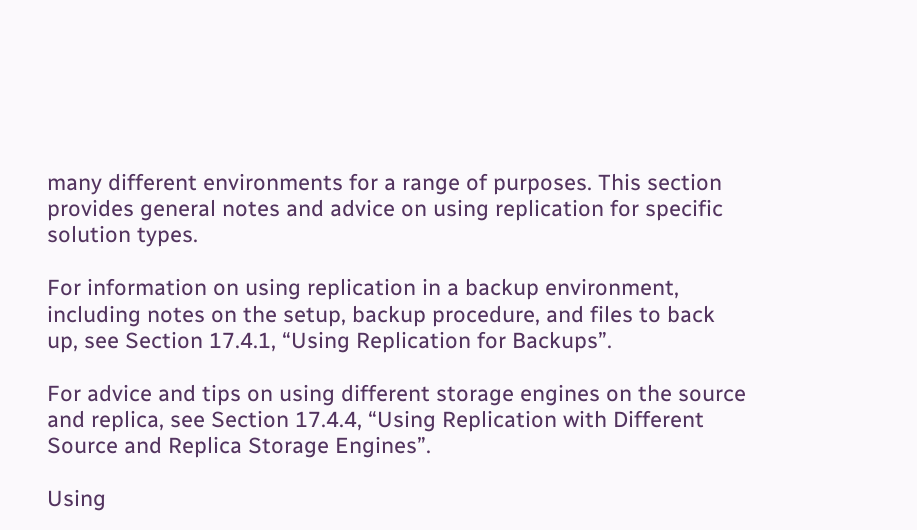many different environments for a range of purposes. This section provides general notes and advice on using replication for specific solution types.

For information on using replication in a backup environment, including notes on the setup, backup procedure, and files to back up, see Section 17.4.1, “Using Replication for Backups”.

For advice and tips on using different storage engines on the source and replica, see Section 17.4.4, “Using Replication with Different Source and Replica Storage Engines”.

Using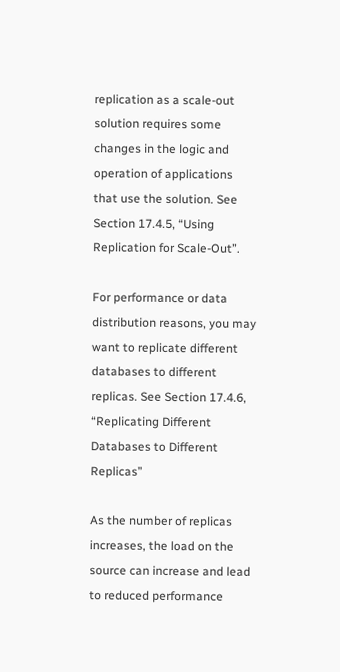replication as a scale-out solution requires some changes in the logic and operation of applications that use the solution. See Section 17.4.5, “Using Replication for Scale-Out”.

For performance or data distribution reasons, you may want to replicate different databases to different replicas. See Section 17.4.6, “Replicating Different Databases to Different Replicas”

As the number of replicas increases, the load on the source can increase and lead to reduced performance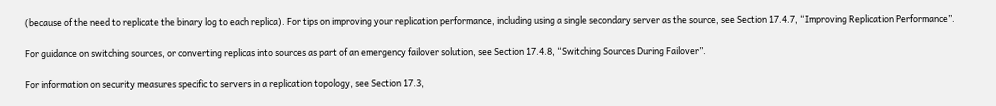(because of the need to replicate the binary log to each replica). For tips on improving your replication performance, including using a single secondary server as the source, see Section 17.4.7, “Improving Replication Performance”.

For guidance on switching sources, or converting replicas into sources as part of an emergency failover solution, see Section 17.4.8, “Switching Sources During Failover”.

For information on security measures specific to servers in a replication topology, see Section 17.3,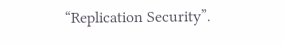“Replication Security”.